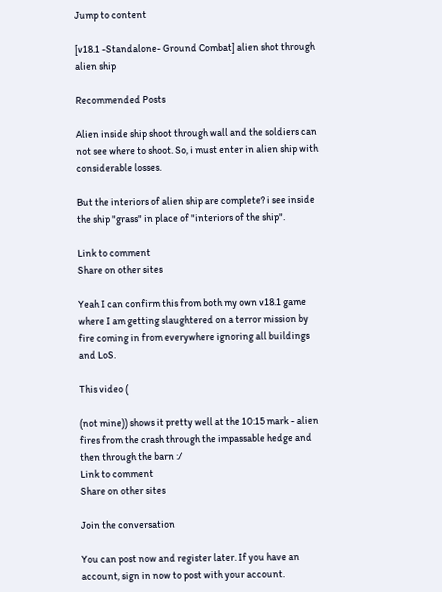Jump to content

[v18.1 -Standalone- Ground Combat] alien shot through alien ship

Recommended Posts

Alien inside ship shoot through wall and the soldiers can not see where to shoot. So, i must enter in alien ship with considerable losses.

But the interiors of alien ship are complete? i see inside the ship "grass" in place of "interiors of the ship".

Link to comment
Share on other sites

Yeah I can confirm this from both my own v18.1 game where I am getting slaughtered on a terror mission by fire coming in from everywhere ignoring all buildings and LoS.

This video (

(not mine)) shows it pretty well at the 10:15 mark - alien fires from the crash through the impassable hedge and then through the barn :/
Link to comment
Share on other sites

Join the conversation

You can post now and register later. If you have an account, sign in now to post with your account.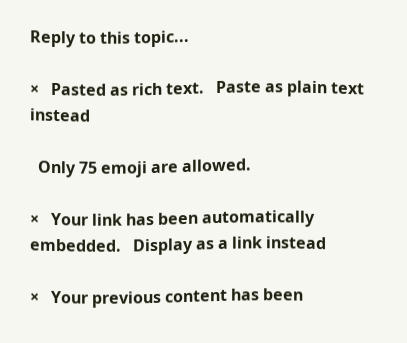Reply to this topic...

×   Pasted as rich text.   Paste as plain text instead

  Only 75 emoji are allowed.

×   Your link has been automatically embedded.   Display as a link instead

×   Your previous content has been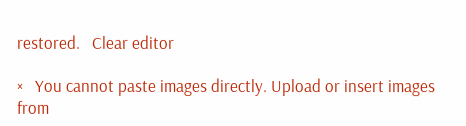restored.   Clear editor

×   You cannot paste images directly. Upload or insert images from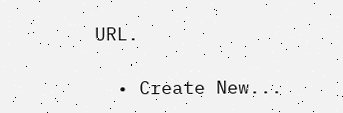URL.

  • Create New...